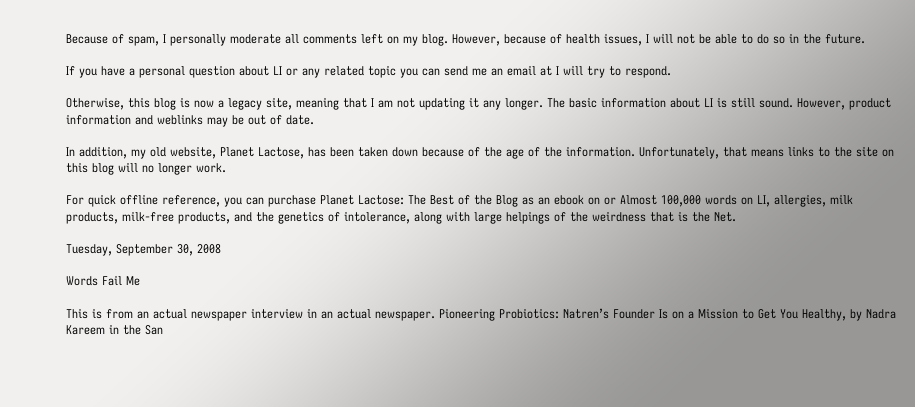Because of spam, I personally moderate all comments left on my blog. However, because of health issues, I will not be able to do so in the future.

If you have a personal question about LI or any related topic you can send me an email at I will try to respond.

Otherwise, this blog is now a legacy site, meaning that I am not updating it any longer. The basic information about LI is still sound. However, product information and weblinks may be out of date.

In addition, my old website, Planet Lactose, has been taken down because of the age of the information. Unfortunately, that means links to the site on this blog will no longer work.

For quick offline reference, you can purchase Planet Lactose: The Best of the Blog as an ebook on or Almost 100,000 words on LI, allergies, milk products, milk-free products, and the genetics of intolerance, along with large helpings of the weirdness that is the Net.

Tuesday, September 30, 2008

Words Fail Me

This is from an actual newspaper interview in an actual newspaper. Pioneering Probiotics: Natren’s Founder Is on a Mission to Get You Healthy, by Nadra Kareem in the San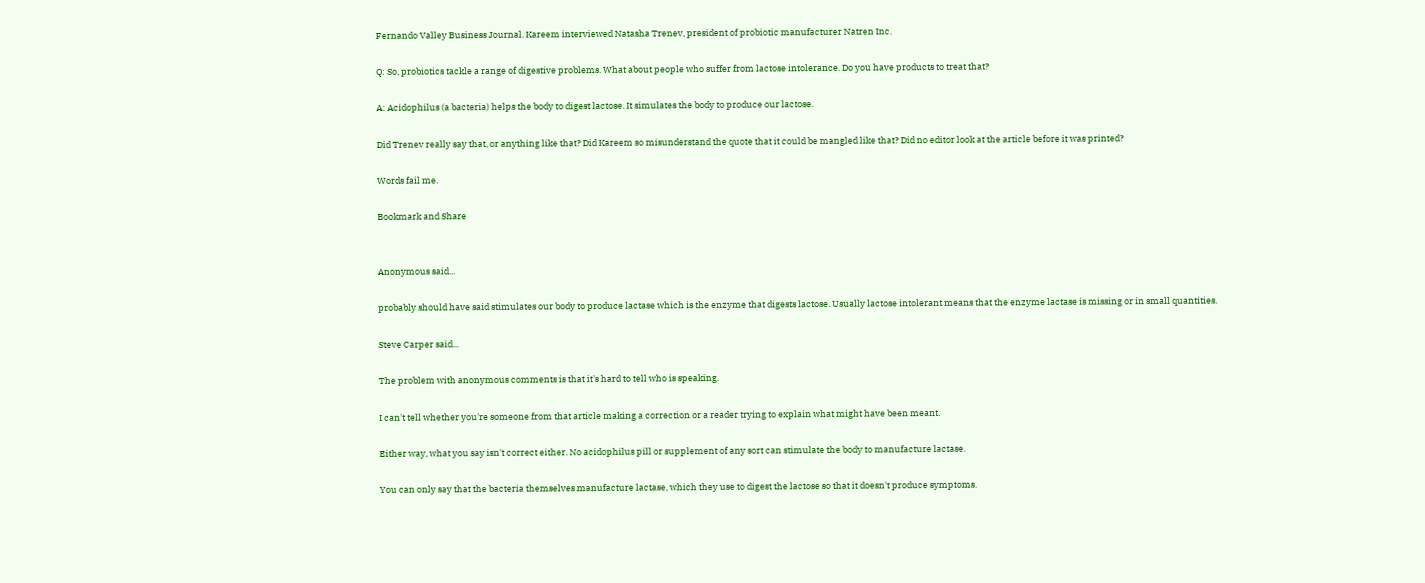Fernando Valley Business Journal. Kareem interviewed Natasha Trenev, president of probiotic manufacturer Natren Inc.

Q: So, probiotics tackle a range of digestive problems. What about people who suffer from lactose intolerance. Do you have products to treat that?

A: Acidophilus (a bacteria) helps the body to digest lactose. It simulates the body to produce our lactose.

Did Trenev really say that, or anything like that? Did Kareem so misunderstand the quote that it could be mangled like that? Did no editor look at the article before it was printed?

Words fail me.

Bookmark and Share


Anonymous said...

probably should have said stimulates our body to produce lactase which is the enzyme that digests lactose. Usually lactose intolerant means that the enzyme lactase is missing or in small quantities.

Steve Carper said...

The problem with anonymous comments is that it's hard to tell who is speaking.

I can't tell whether you're someone from that article making a correction or a reader trying to explain what might have been meant.

Either way, what you say isn't correct either. No acidophilus pill or supplement of any sort can stimulate the body to manufacture lactase.

You can only say that the bacteria themselves manufacture lactase, which they use to digest the lactose so that it doesn't produce symptoms.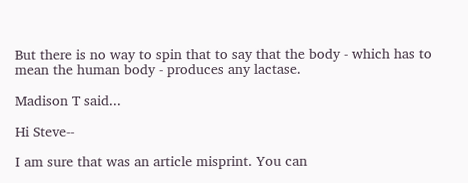But there is no way to spin that to say that the body - which has to mean the human body - produces any lactase.

Madison T said...

Hi Steve--

I am sure that was an article misprint. You can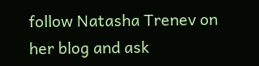follow Natasha Trenev on her blog and ask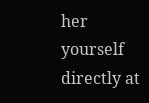her yourself directly at